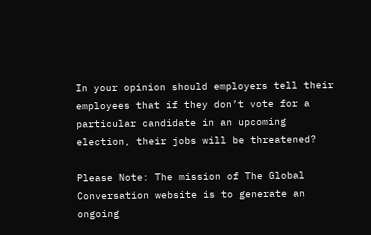In your opinion should employers tell their employees that if they don’t vote for a particular candidate in an upcoming election, their jobs will be threatened?

Please Note: The mission of The Global Conversation website is to generate an ongoing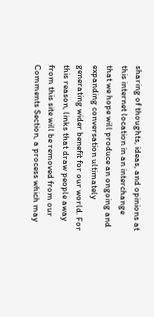sharing of thoughts, ideas, and opinions at this internet location in an interchange that we hope will produce an ongoing and expanding conversation ultimately generating wider benefit for our world. For this reason, links that draw people away from this site will be removed from our Comments Section, a process which may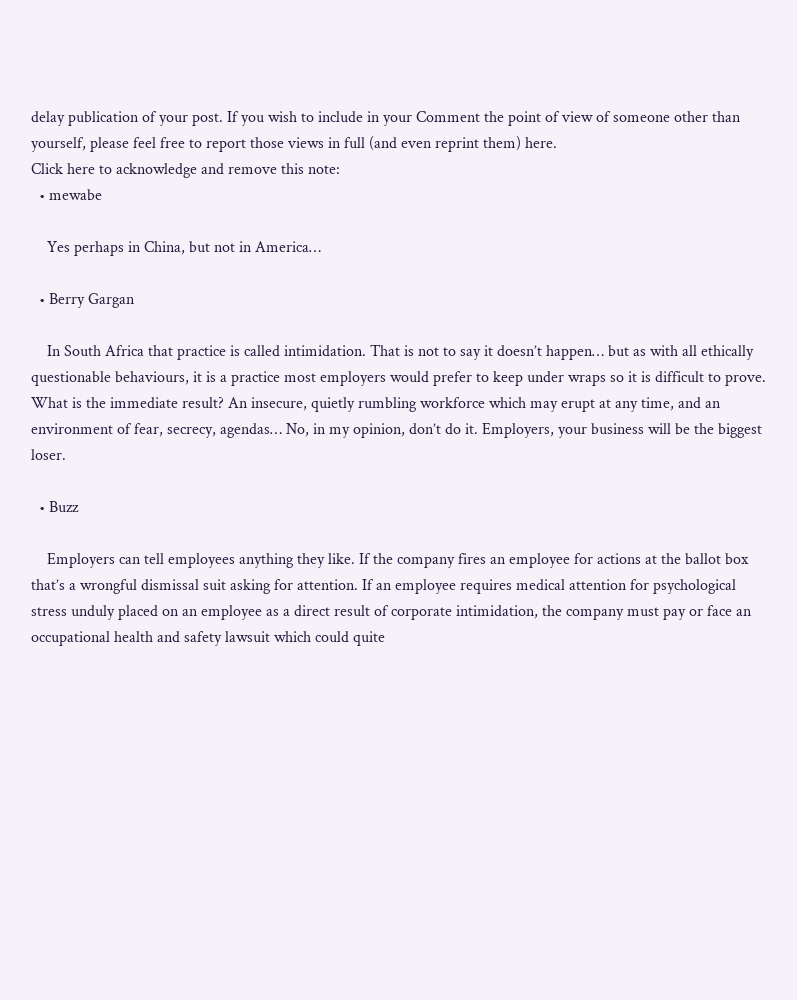delay publication of your post. If you wish to include in your Comment the point of view of someone other than yourself, please feel free to report those views in full (and even reprint them) here.
Click here to acknowledge and remove this note:
  • mewabe

    Yes perhaps in China, but not in America…

  • Berry Gargan

    In South Africa that practice is called intimidation. That is not to say it doesn’t happen… but as with all ethically questionable behaviours, it is a practice most employers would prefer to keep under wraps so it is difficult to prove. What is the immediate result? An insecure, quietly rumbling workforce which may erupt at any time, and an environment of fear, secrecy, agendas… No, in my opinion, don’t do it. Employers, your business will be the biggest loser.

  • Buzz

    Employers can tell employees anything they like. If the company fires an employee for actions at the ballot box that’s a wrongful dismissal suit asking for attention. If an employee requires medical attention for psychological stress unduly placed on an employee as a direct result of corporate intimidation, the company must pay or face an occupational health and safety lawsuit which could quite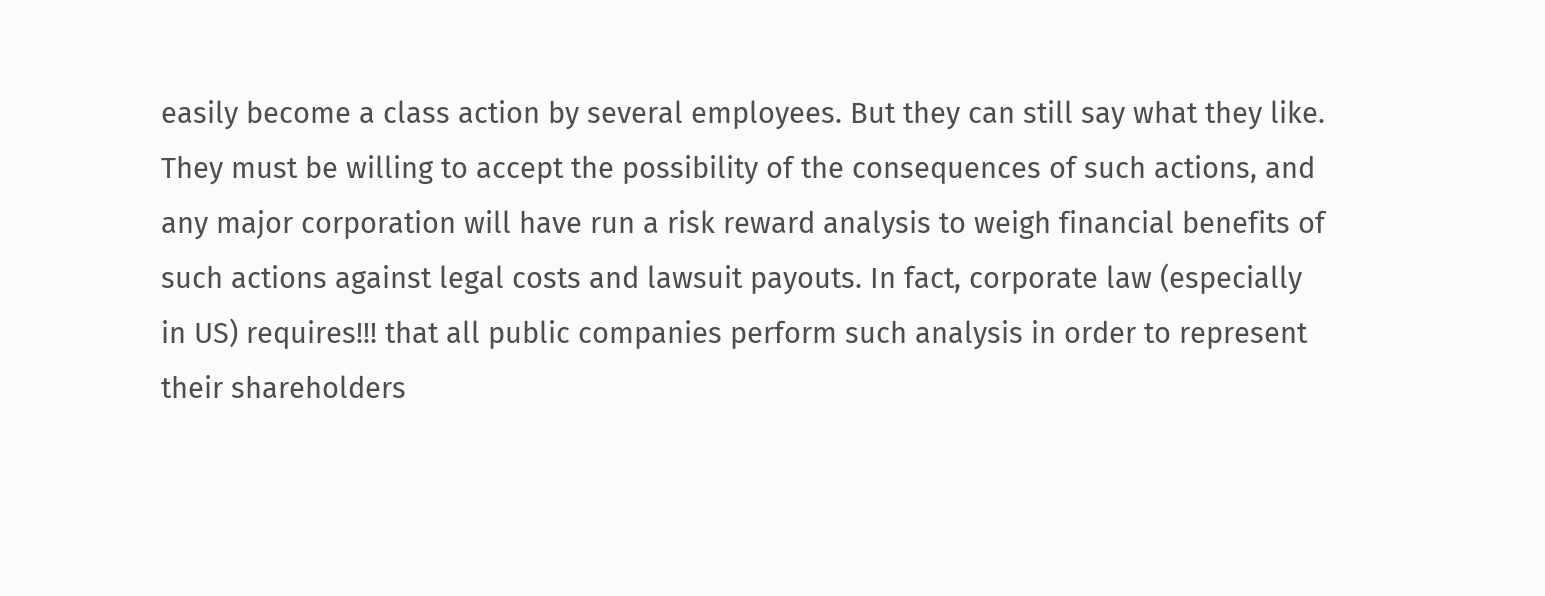easily become a class action by several employees. But they can still say what they like. They must be willing to accept the possibility of the consequences of such actions, and any major corporation will have run a risk reward analysis to weigh financial benefits of such actions against legal costs and lawsuit payouts. In fact, corporate law (especially in US) requires!!! that all public companies perform such analysis in order to represent their shareholders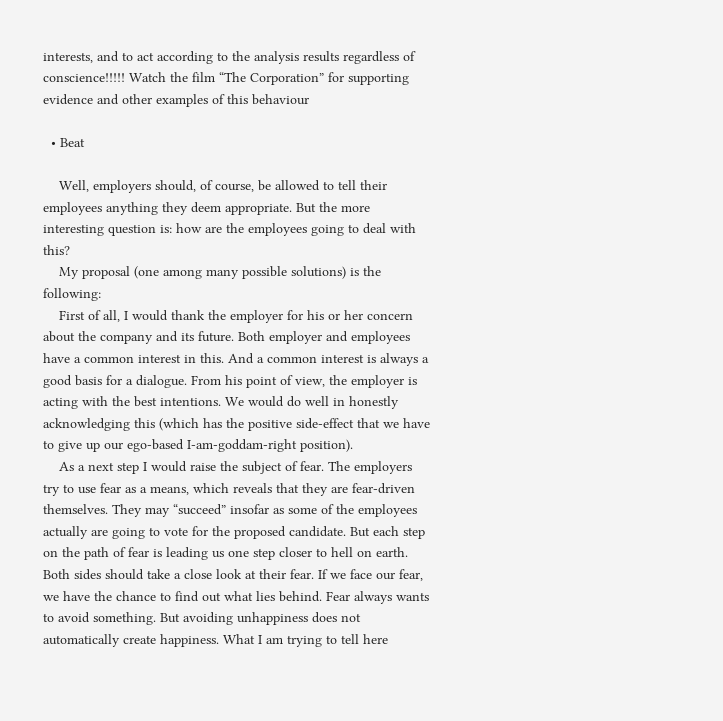interests, and to act according to the analysis results regardless of conscience!!!!! Watch the film “The Corporation” for supporting evidence and other examples of this behaviour

  • Beat

    Well, employers should, of course, be allowed to tell their employees anything they deem appropriate. But the more interesting question is: how are the employees going to deal with this?
    My proposal (one among many possible solutions) is the following:
    First of all, I would thank the employer for his or her concern about the company and its future. Both employer and employees have a common interest in this. And a common interest is always a good basis for a dialogue. From his point of view, the employer is acting with the best intentions. We would do well in honestly acknowledging this (which has the positive side-effect that we have to give up our ego-based I-am-goddam-right position).
    As a next step I would raise the subject of fear. The employers try to use fear as a means, which reveals that they are fear-driven themselves. They may “succeed” insofar as some of the employees actually are going to vote for the proposed candidate. But each step on the path of fear is leading us one step closer to hell on earth. Both sides should take a close look at their fear. If we face our fear, we have the chance to find out what lies behind. Fear always wants to avoid something. But avoiding unhappiness does not automatically create happiness. What I am trying to tell here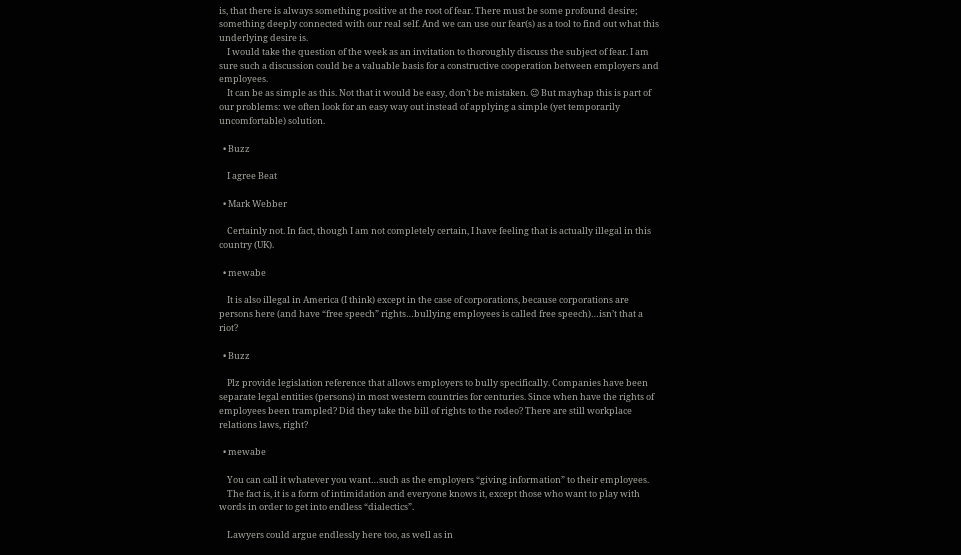is, that there is always something positive at the root of fear. There must be some profound desire; something deeply connected with our real self. And we can use our fear(s) as a tool to find out what this underlying desire is.
    I would take the question of the week as an invitation to thoroughly discuss the subject of fear. I am sure such a discussion could be a valuable basis for a constructive cooperation between employers and employees.
    It can be as simple as this. Not that it would be easy, don’t be mistaken. 😉 But mayhap this is part of our problems: we often look for an easy way out instead of applying a simple (yet temporarily uncomfortable) solution.

  • Buzz

    I agree Beat

  • Mark Webber

    Certainly not. In fact, though I am not completely certain, I have feeling that is actually illegal in this country (UK).

  • mewabe

    It is also illegal in America (I think) except in the case of corporations, because corporations are persons here (and have “free speech” rights…bullying employees is called free speech)…isn’t that a riot?

  • Buzz

    Plz provide legislation reference that allows employers to bully specifically. Companies have been separate legal entities (persons) in most western countries for centuries. Since when have the rights of employees been trampled? Did they take the bill of rights to the rodeo? There are still workplace relations laws, right?

  • mewabe

    You can call it whatever you want…such as the employers “giving information” to their employees.
    The fact is, it is a form of intimidation and everyone knows it, except those who want to play with words in order to get into endless “dialectics”.

    Lawyers could argue endlessly here too, as well as in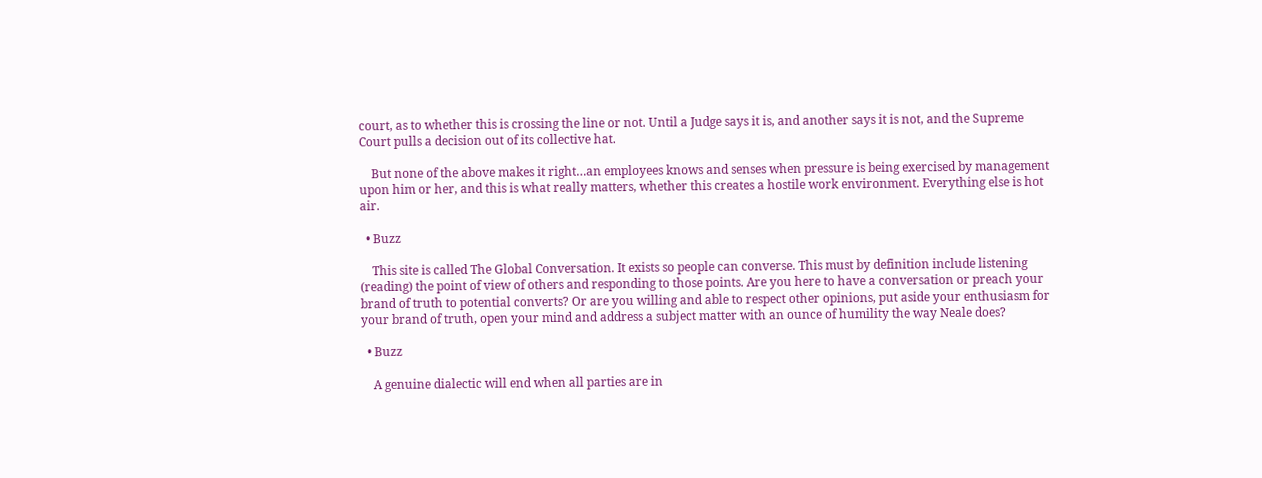court, as to whether this is crossing the line or not. Until a Judge says it is, and another says it is not, and the Supreme Court pulls a decision out of its collective hat.

    But none of the above makes it right…an employees knows and senses when pressure is being exercised by management upon him or her, and this is what really matters, whether this creates a hostile work environment. Everything else is hot air.

  • Buzz

    This site is called The Global Conversation. It exists so people can converse. This must by definition include listening (reading) the point of view of others and responding to those points. Are you here to have a conversation or preach your brand of truth to potential converts? Or are you willing and able to respect other opinions, put aside your enthusiasm for your brand of truth, open your mind and address a subject matter with an ounce of humility the way Neale does?

  • Buzz

    A genuine dialectic will end when all parties are in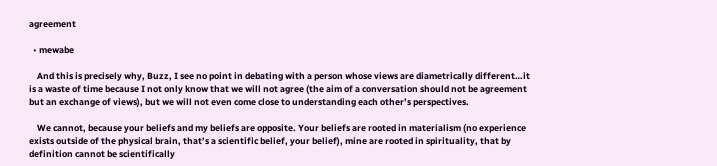agreement

  • mewabe

    And this is precisely why, Buzz, I see no point in debating with a person whose views are diametrically different…it is a waste of time because I not only know that we will not agree (the aim of a conversation should not be agreement but an exchange of views), but we will not even come close to understanding each other’s perspectives.

    We cannot, because your beliefs and my beliefs are opposite. Your beliefs are rooted in materialism (no experience exists outside of the physical brain, that’s a scientific belief, your belief), mine are rooted in spirituality, that by definition cannot be scientifically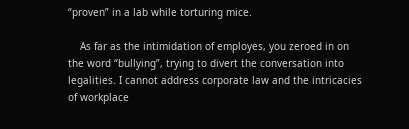“proven” in a lab while torturing mice.

    As far as the intimidation of employes, you zeroed in on the word “bullying”, trying to divert the conversation into legalities. I cannot address corporate law and the intricacies of workplace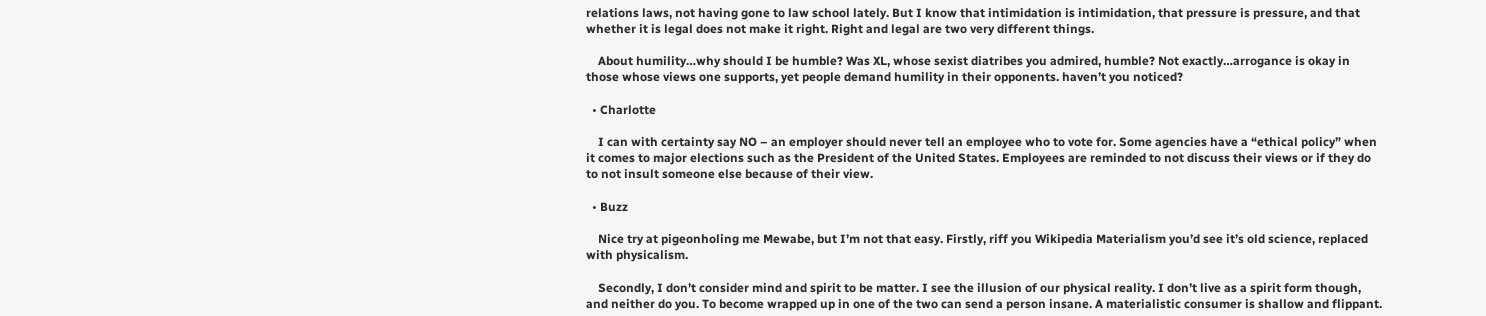relations laws, not having gone to law school lately. But I know that intimidation is intimidation, that pressure is pressure, and that whether it is legal does not make it right. Right and legal are two very different things.

    About humility…why should I be humble? Was XL, whose sexist diatribes you admired, humble? Not exactly…arrogance is okay in those whose views one supports, yet people demand humility in their opponents. haven’t you noticed?

  • Charlotte

    I can with certainty say NO – an employer should never tell an employee who to vote for. Some agencies have a “ethical policy” when it comes to major elections such as the President of the United States. Employees are reminded to not discuss their views or if they do to not insult someone else because of their view.

  • Buzz

    Nice try at pigeonholing me Mewabe, but I’m not that easy. Firstly, riff you Wikipedia Materialism you’d see it’s old science, replaced with physicalism.

    Secondly, I don’t consider mind and spirit to be matter. I see the illusion of our physical reality. I don’t live as a spirit form though, and neither do you. To become wrapped up in one of the two can send a person insane. A materialistic consumer is shallow and flippant.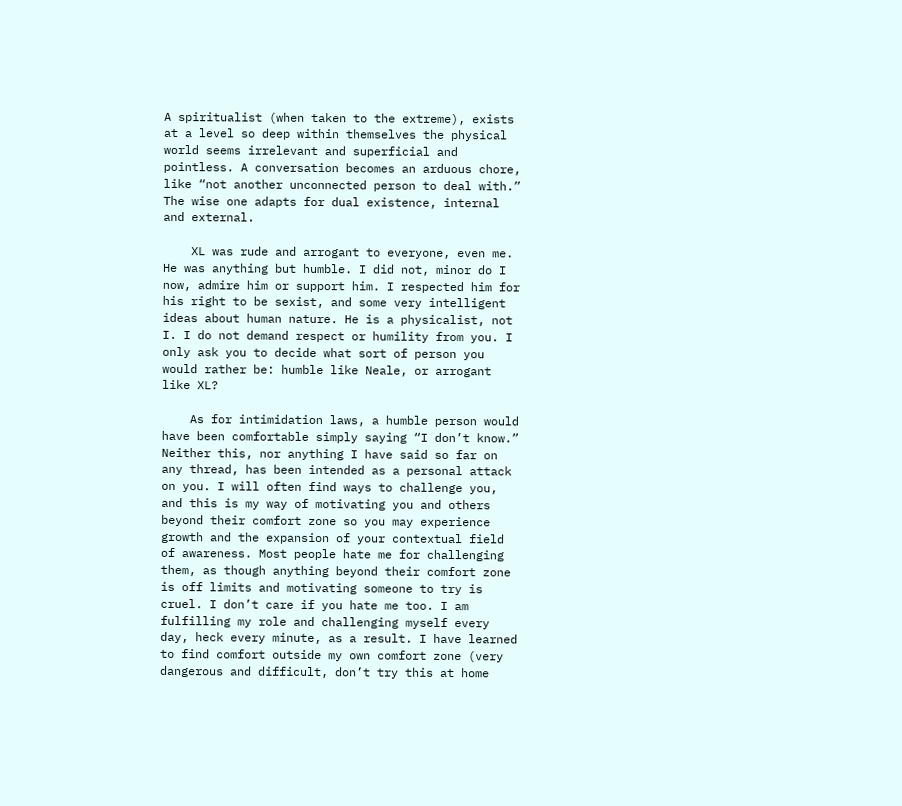A spiritualist (when taken to the extreme), exists at a level so deep within themselves the physical world seems irrelevant and superficial and pointless. A conversation becomes an arduous chore, like “not another unconnected person to deal with.” The wise one adapts for dual existence, internal and external.

    XL was rude and arrogant to everyone, even me. He was anything but humble. I did not, minor do I now, admire him or support him. I respected him for his right to be sexist, and some very intelligent ideas about human nature. He is a physicalist, not I. I do not demand respect or humility from you. I only ask you to decide what sort of person you would rather be: humble like Neale, or arrogant like XL?

    As for intimidation laws, a humble person would have been comfortable simply saying “I don’t know.” Neither this, nor anything I have said so far on any thread, has been intended as a personal attack on you. I will often find ways to challenge you, and this is my way of motivating you and others beyond their comfort zone so you may experience growth and the expansion of your contextual field of awareness. Most people hate me for challenging them, as though anything beyond their comfort zone is off limits and motivating someone to try is cruel. I don’t care if you hate me too. I am fulfilling my role and challenging myself every day, heck every minute, as a result. I have learned to find comfort outside my own comfort zone (very dangerous and difficult, don’t try this at home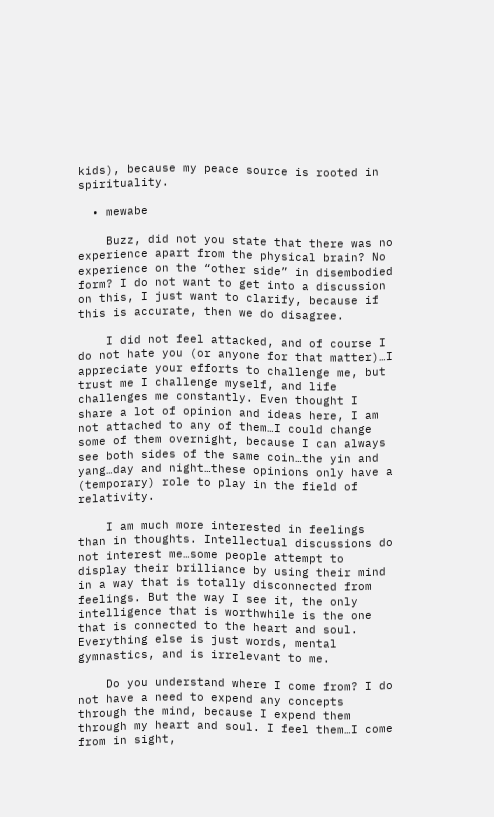kids), because my peace source is rooted in spirituality.

  • mewabe

    Buzz, did not you state that there was no experience apart from the physical brain? No experience on the “other side” in disembodied form? I do not want to get into a discussion on this, I just want to clarify, because if this is accurate, then we do disagree.

    I did not feel attacked, and of course I do not hate you (or anyone for that matter)…I appreciate your efforts to challenge me, but trust me I challenge myself, and life challenges me constantly. Even thought I share a lot of opinion and ideas here, I am not attached to any of them…I could change some of them overnight, because I can always see both sides of the same coin…the yin and yang…day and night…these opinions only have a (temporary) role to play in the field of relativity.

    I am much more interested in feelings than in thoughts. Intellectual discussions do not interest me…some people attempt to display their brilliance by using their mind in a way that is totally disconnected from feelings. But the way I see it, the only intelligence that is worthwhile is the one that is connected to the heart and soul. Everything else is just words, mental gymnastics, and is irrelevant to me.

    Do you understand where I come from? I do not have a need to expend any concepts through the mind, because I expend them through my heart and soul. I feel them…I come from in sight,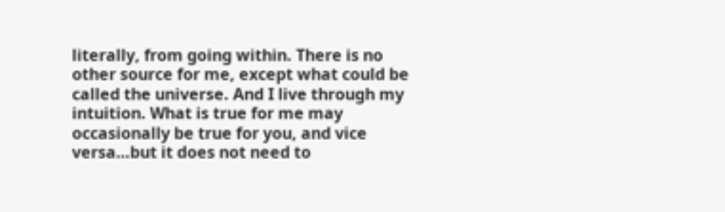literally, from going within. There is no other source for me, except what could be called the universe. And I live through my intuition. What is true for me may occasionally be true for you, and vice versa…but it does not need to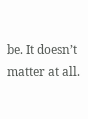be. It doesn’t matter at all.